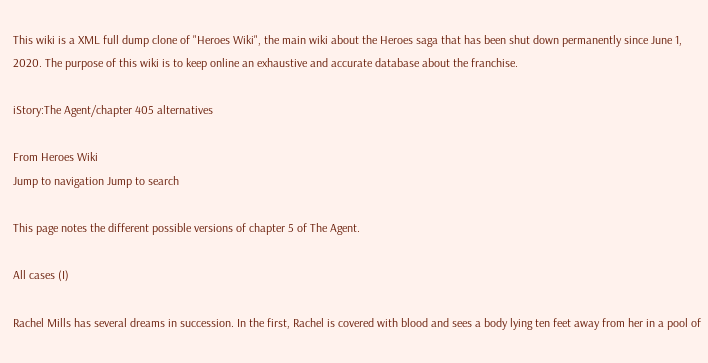This wiki is a XML full dump clone of "Heroes Wiki", the main wiki about the Heroes saga that has been shut down permanently since June 1, 2020. The purpose of this wiki is to keep online an exhaustive and accurate database about the franchise.

iStory:The Agent/chapter 405 alternatives

From Heroes Wiki
Jump to navigation Jump to search

This page notes the different possible versions of chapter 5 of The Agent.

All cases (I)

Rachel Mills has several dreams in succession. In the first, Rachel is covered with blood and sees a body lying ten feet away from her in a pool of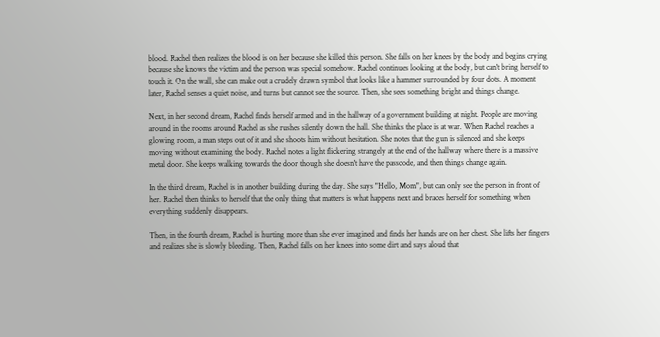blood. Rachel then realizes the blood is on her because she killed this person. She falls on her knees by the body and begins crying because she knows the victim and the person was special somehow. Rachel continues looking at the body, but can't bring herself to touch it. On the wall, she can make out a crudely drawn symbol that looks like a hammer surrounded by four dots. A moment later, Rachel senses a quiet noise, and turns but cannot see the source. Then, she sees something bright and things change.

Next, in her second dream, Rachel finds herself armed and in the hallway of a government building at night. People are moving around in the rooms around Rachel as she rushes silently down the hall. She thinks the place is at war. When Rachel reaches a glowing room, a man steps out of it and she shoots him without hesitation. She notes that the gun is silenced and she keeps moving without examining the body. Rachel notes a light flickering strangely at the end of the hallway where there is a massive metal door. She keeps walking towards the door though she doesn't have the passcode, and then things change again.

In the third dream, Rachel is in another building during the day. She says "Hello, Mom", but can only see the person in front of her. Rachel then thinks to herself that the only thing that matters is what happens next and braces herself for something when everything suddenly disappears.

Then, in the fourth dream, Rachel is hurting more than she ever imagined and finds her hands are on her chest. She lifts her fingers and realizes she is slowly bleeding. Then, Rachel falls on her knees into some dirt and says aloud that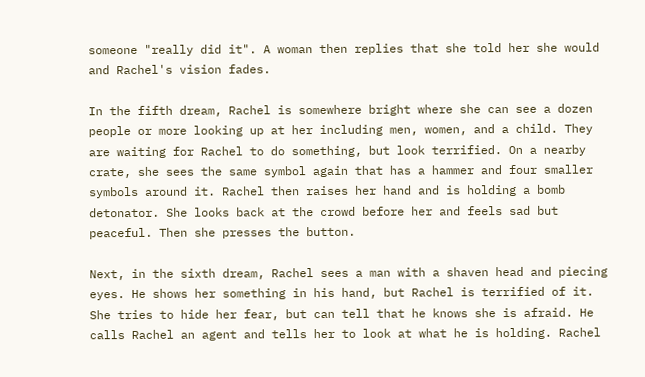someone "really did it". A woman then replies that she told her she would and Rachel's vision fades.

In the fifth dream, Rachel is somewhere bright where she can see a dozen people or more looking up at her including men, women, and a child. They are waiting for Rachel to do something, but look terrified. On a nearby crate, she sees the same symbol again that has a hammer and four smaller symbols around it. Rachel then raises her hand and is holding a bomb detonator. She looks back at the crowd before her and feels sad but peaceful. Then she presses the button.

Next, in the sixth dream, Rachel sees a man with a shaven head and piecing eyes. He shows her something in his hand, but Rachel is terrified of it. She tries to hide her fear, but can tell that he knows she is afraid. He calls Rachel an agent and tells her to look at what he is holding. Rachel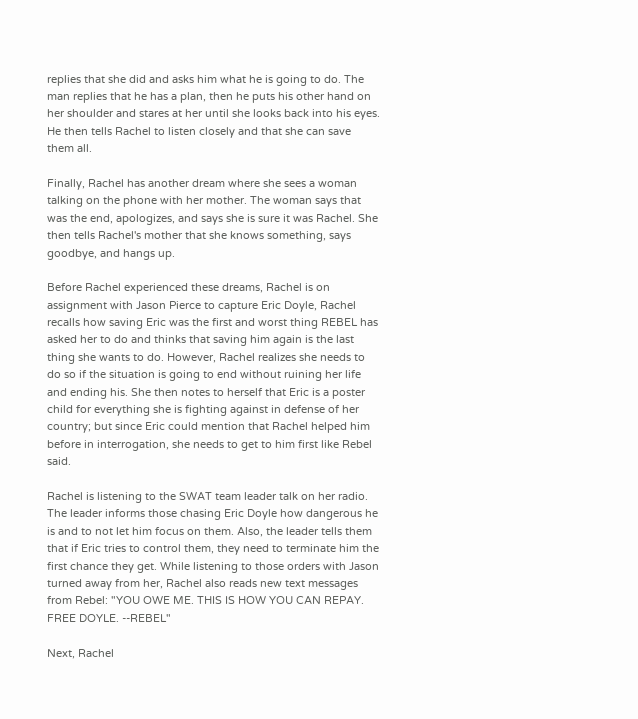replies that she did and asks him what he is going to do. The man replies that he has a plan, then he puts his other hand on her shoulder and stares at her until she looks back into his eyes. He then tells Rachel to listen closely and that she can save them all.

Finally, Rachel has another dream where she sees a woman talking on the phone with her mother. The woman says that was the end, apologizes, and says she is sure it was Rachel. She then tells Rachel's mother that she knows something, says goodbye, and hangs up.

Before Rachel experienced these dreams, Rachel is on assignment with Jason Pierce to capture Eric Doyle, Rachel recalls how saving Eric was the first and worst thing REBEL has asked her to do and thinks that saving him again is the last thing she wants to do. However, Rachel realizes she needs to do so if the situation is going to end without ruining her life and ending his. She then notes to herself that Eric is a poster child for everything she is fighting against in defense of her country; but since Eric could mention that Rachel helped him before in interrogation, she needs to get to him first like Rebel said.

Rachel is listening to the SWAT team leader talk on her radio. The leader informs those chasing Eric Doyle how dangerous he is and to not let him focus on them. Also, the leader tells them that if Eric tries to control them, they need to terminate him the first chance they get. While listening to those orders with Jason turned away from her, Rachel also reads new text messages from Rebel: "YOU OWE ME. THIS IS HOW YOU CAN REPAY. FREE DOYLE. --REBEL"

Next, Rachel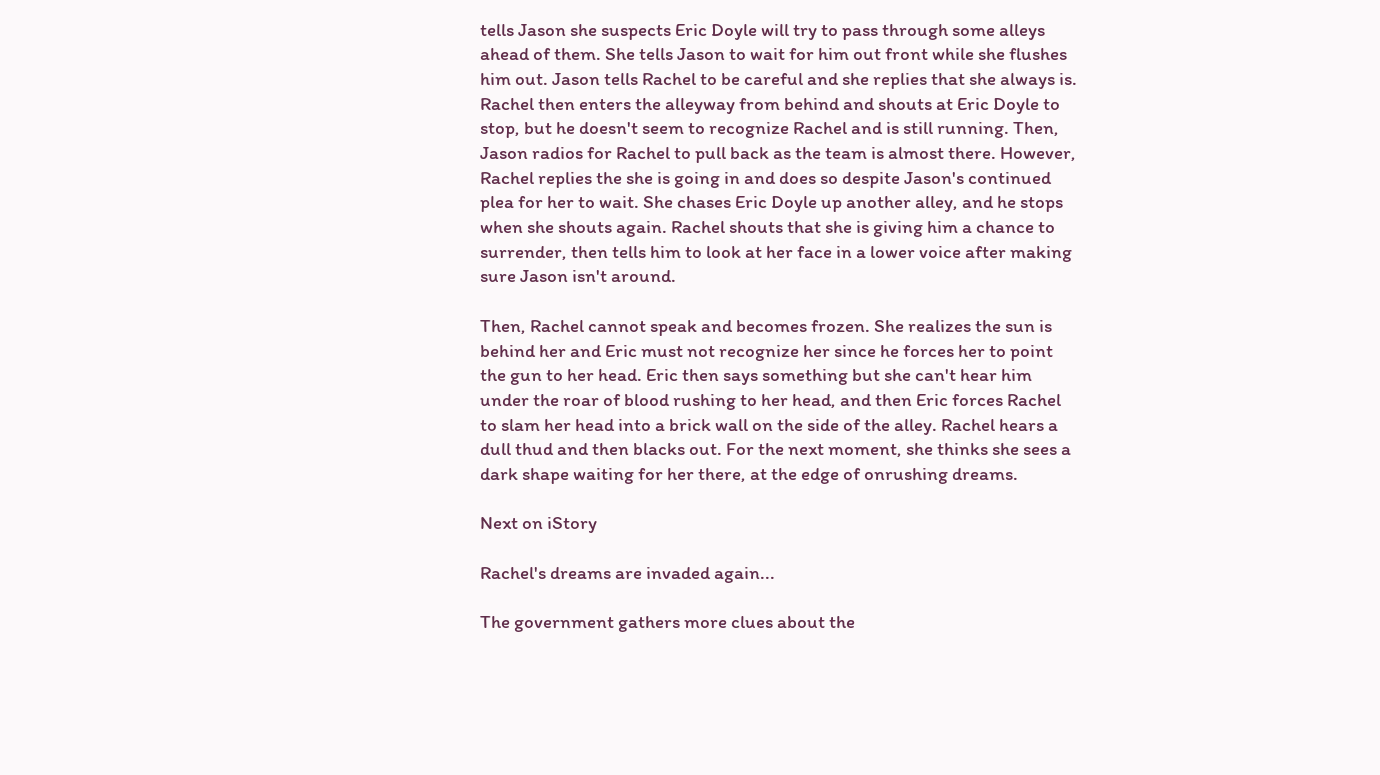tells Jason she suspects Eric Doyle will try to pass through some alleys ahead of them. She tells Jason to wait for him out front while she flushes him out. Jason tells Rachel to be careful and she replies that she always is. Rachel then enters the alleyway from behind and shouts at Eric Doyle to stop, but he doesn't seem to recognize Rachel and is still running. Then, Jason radios for Rachel to pull back as the team is almost there. However, Rachel replies the she is going in and does so despite Jason's continued plea for her to wait. She chases Eric Doyle up another alley, and he stops when she shouts again. Rachel shouts that she is giving him a chance to surrender, then tells him to look at her face in a lower voice after making sure Jason isn't around.

Then, Rachel cannot speak and becomes frozen. She realizes the sun is behind her and Eric must not recognize her since he forces her to point the gun to her head. Eric then says something but she can't hear him under the roar of blood rushing to her head, and then Eric forces Rachel to slam her head into a brick wall on the side of the alley. Rachel hears a dull thud and then blacks out. For the next moment, she thinks she sees a dark shape waiting for her there, at the edge of onrushing dreams.

Next on iStory

Rachel's dreams are invaded again...

The government gathers more clues about the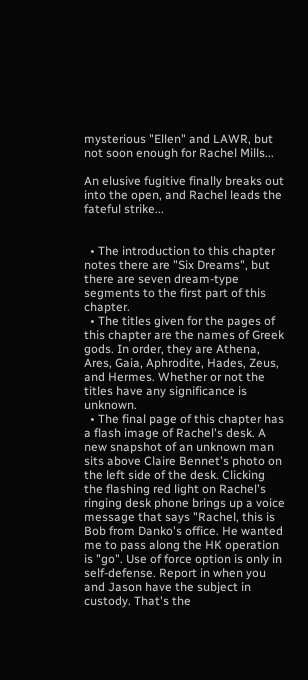mysterious "Ellen" and LAWR, but not soon enough for Rachel Mills...

An elusive fugitive finally breaks out into the open, and Rachel leads the fateful strike...


  • The introduction to this chapter notes there are "Six Dreams", but there are seven dream-type segments to the first part of this chapter.
  • The titles given for the pages of this chapter are the names of Greek gods. In order, they are Athena, Ares, Gaia, Aphrodite, Hades, Zeus, and Hermes. Whether or not the titles have any significance is unknown.
  • The final page of this chapter has a flash image of Rachel's desk. A new snapshot of an unknown man sits above Claire Bennet's photo on the left side of the desk. Clicking the flashing red light on Rachel's ringing desk phone brings up a voice message that says "Rachel, this is Bob from Danko's office. He wanted me to pass along the HK operation is "go". Use of force option is only in self-defense. Report in when you and Jason have the subject in custody. That's the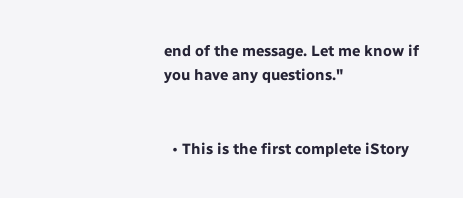end of the message. Let me know if you have any questions."


  • This is the first complete iStory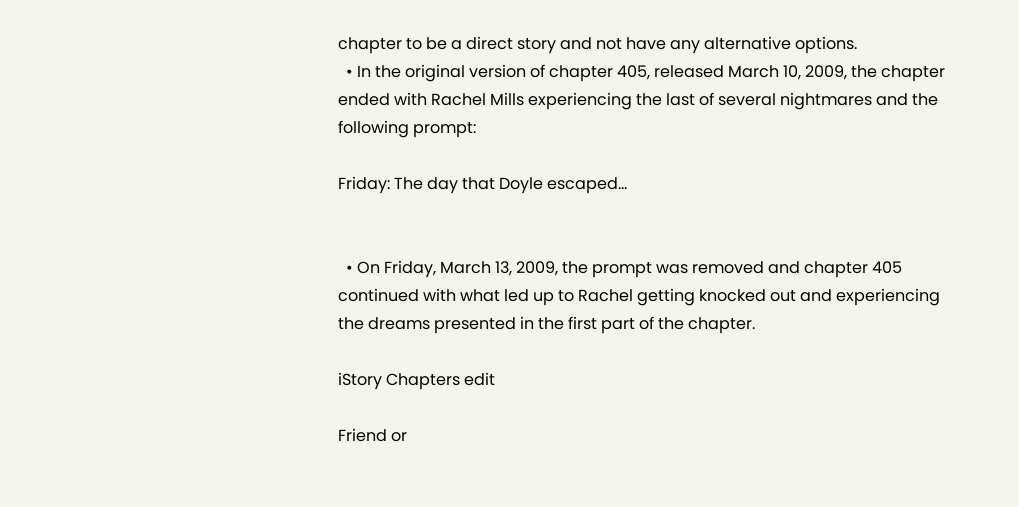chapter to be a direct story and not have any alternative options.
  • In the original version of chapter 405, released March 10, 2009, the chapter ended with Rachel Mills experiencing the last of several nightmares and the following prompt:

Friday: The day that Doyle escaped...


  • On Friday, March 13, 2009, the prompt was removed and chapter 405 continued with what led up to Rachel getting knocked out and experiencing the dreams presented in the first part of the chapter.

iStory Chapters edit

Friend or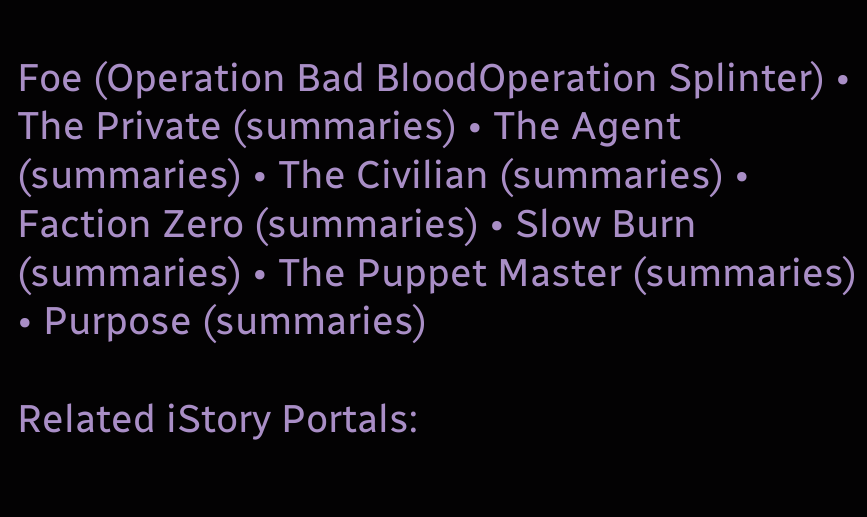Foe (Operation Bad BloodOperation Splinter) • The Private (summaries) • The Agent (summaries) • The Civilian (summaries) • Faction Zero (summaries) • Slow Burn (summaries) • The Puppet Master (summaries) • Purpose (summaries)

Related iStory Portals: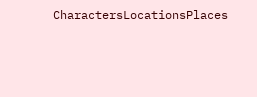CharactersLocationsPlaces